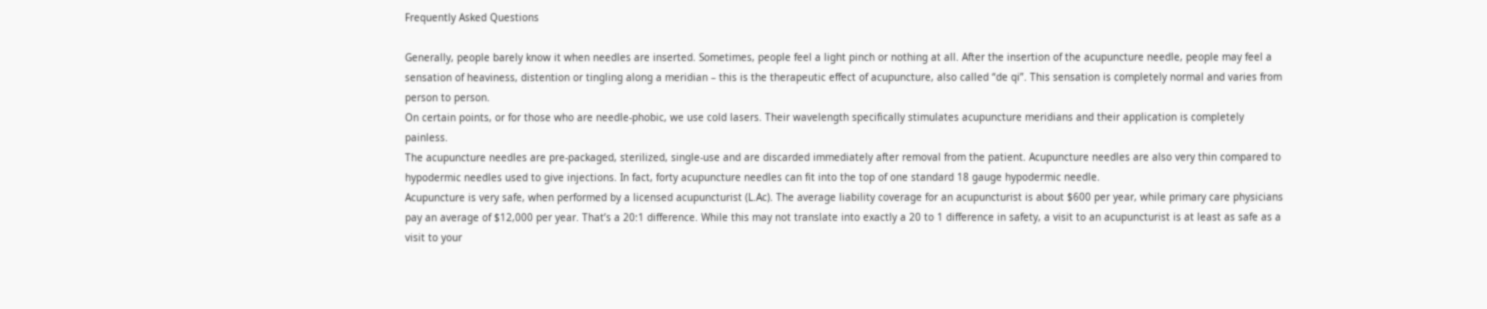Frequently Asked Questions

Generally, people barely know it when needles are inserted. Sometimes, people feel a light pinch or nothing at all. After the insertion of the acupuncture needle, people may feel a sensation of heaviness, distention or tingling along a meridian – this is the therapeutic effect of acupuncture, also called “de qi”. This sensation is completely normal and varies from person to person.
On certain points, or for those who are needle-phobic, we use cold lasers. Their wavelength specifically stimulates acupuncture meridians and their application is completely painless.
The acupuncture needles are pre-packaged, sterilized, single-use and are discarded immediately after removal from the patient. Acupuncture needles are also very thin compared to hypodermic needles used to give injections. In fact, forty acupuncture needles can fit into the top of one standard 18 gauge hypodermic needle.
Acupuncture is very safe, when performed by a licensed acupuncturist (L.Ac). The average liability coverage for an acupuncturist is about $600 per year, while primary care physicians pay an average of $12,000 per year. That’s a 20:1 difference. While this may not translate into exactly a 20 to 1 difference in safety, a visit to an acupuncturist is at least as safe as a visit to your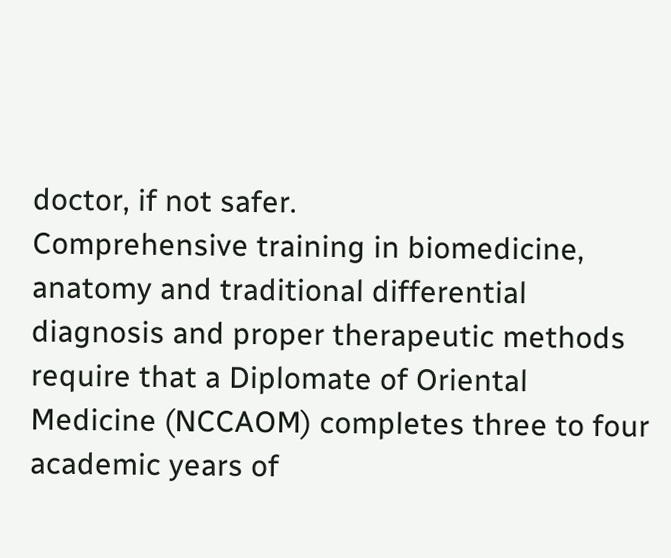doctor, if not safer.
Comprehensive training in biomedicine, anatomy and traditional differential diagnosis and proper therapeutic methods require that a Diplomate of Oriental Medicine (NCCAOM) completes three to four academic years of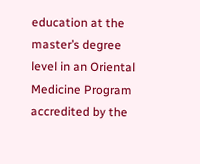education at the master’s degree level in an Oriental Medicine Program accredited by the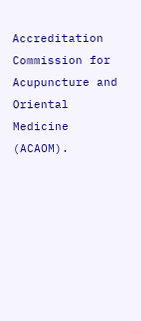Accreditation Commission for Acupuncture and Oriental Medicine (ACAOM).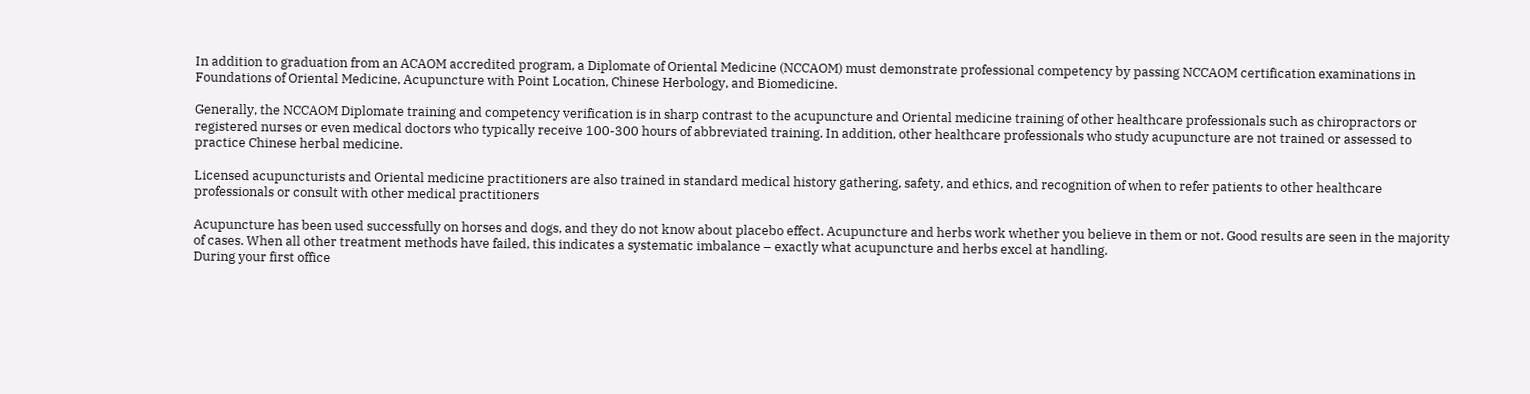In addition to graduation from an ACAOM accredited program, a Diplomate of Oriental Medicine (NCCAOM) must demonstrate professional competency by passing NCCAOM certification examinations in Foundations of Oriental Medicine, Acupuncture with Point Location, Chinese Herbology, and Biomedicine.

Generally, the NCCAOM Diplomate training and competency verification is in sharp contrast to the acupuncture and Oriental medicine training of other healthcare professionals such as chiropractors or registered nurses or even medical doctors who typically receive 100-300 hours of abbreviated training. In addition, other healthcare professionals who study acupuncture are not trained or assessed to practice Chinese herbal medicine.

Licensed acupuncturists and Oriental medicine practitioners are also trained in standard medical history gathering, safety, and ethics, and recognition of when to refer patients to other healthcare professionals or consult with other medical practitioners

Acupuncture has been used successfully on horses and dogs, and they do not know about placebo effect. Acupuncture and herbs work whether you believe in them or not. Good results are seen in the majority of cases. When all other treatment methods have failed, this indicates a systematic imbalance – exactly what acupuncture and herbs excel at handling.
During your first office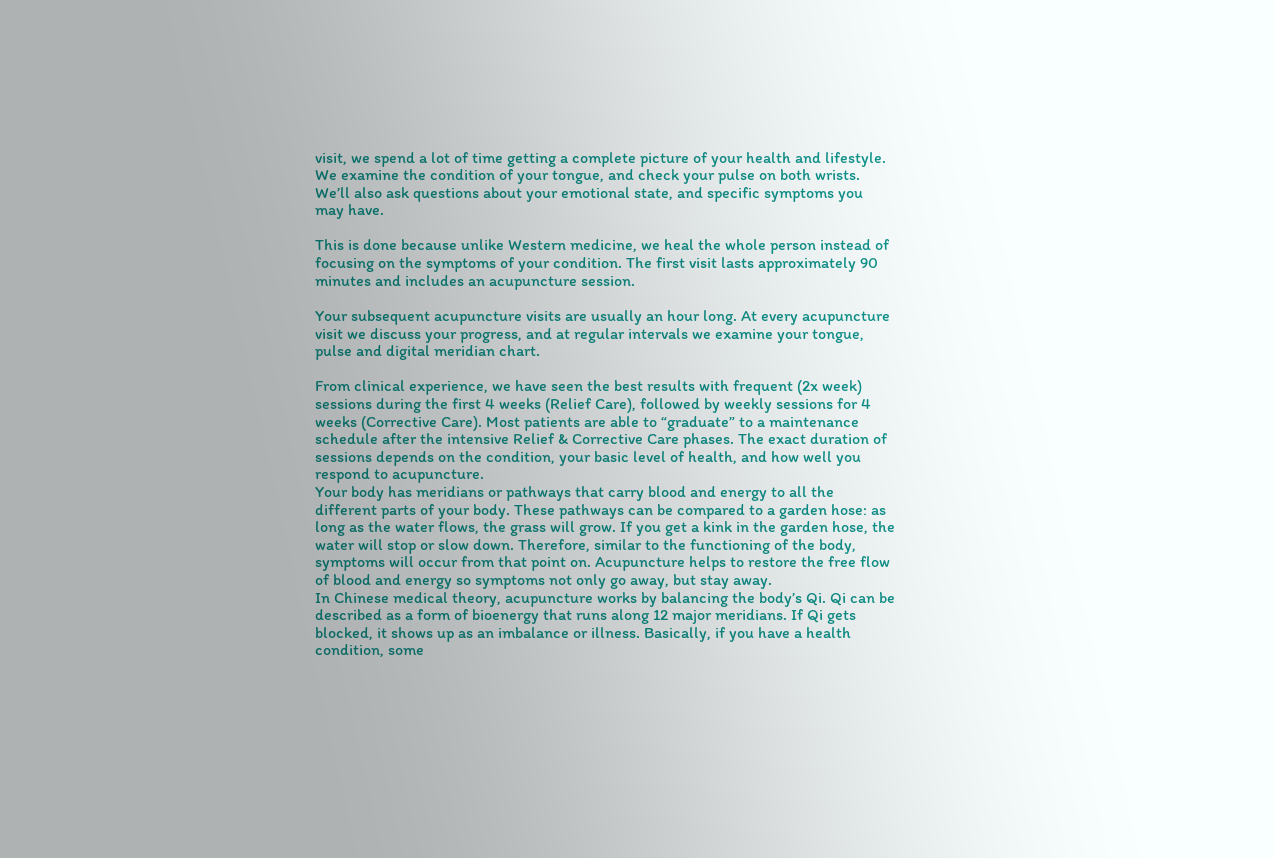visit, we spend a lot of time getting a complete picture of your health and lifestyle. We examine the condition of your tongue, and check your pulse on both wrists. We’ll also ask questions about your emotional state, and specific symptoms you may have.

This is done because unlike Western medicine, we heal the whole person instead of focusing on the symptoms of your condition. The first visit lasts approximately 90 minutes and includes an acupuncture session.

Your subsequent acupuncture visits are usually an hour long. At every acupuncture visit we discuss your progress, and at regular intervals we examine your tongue, pulse and digital meridian chart.

From clinical experience, we have seen the best results with frequent (2x week) sessions during the first 4 weeks (Relief Care), followed by weekly sessions for 4 weeks (Corrective Care). Most patients are able to “graduate” to a maintenance schedule after the intensive Relief & Corrective Care phases. The exact duration of sessions depends on the condition, your basic level of health, and how well you respond to acupuncture.
Your body has meridians or pathways that carry blood and energy to all the different parts of your body. These pathways can be compared to a garden hose: as long as the water flows, the grass will grow. If you get a kink in the garden hose, the water will stop or slow down. Therefore, similar to the functioning of the body, symptoms will occur from that point on. Acupuncture helps to restore the free flow of blood and energy so symptoms not only go away, but stay away.
In Chinese medical theory, acupuncture works by balancing the body’s Qi. Qi can be described as a form of bioenergy that runs along 12 major meridians. If Qi gets blocked, it shows up as an imbalance or illness. Basically, if you have a health condition, some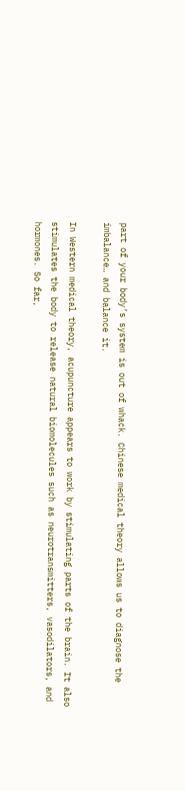part of your body’s system is out of whack. Chinese medical theory allows us to diagnose the imbalance… and balance it.

In Western medical theory, acupuncture appears to work by stimulating parts of the brain. It also stimulates the body to release natural biomolecules such as neurotransmitters, vasodilators, and hormones. So far,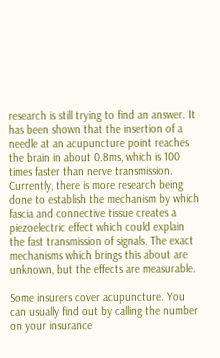research is still trying to find an answer. It has been shown that the insertion of a needle at an acupuncture point reaches the brain in about 0.8ms, which is 100 times faster than nerve transmission. Currently, there is more research being done to establish the mechanism by which fascia and connective tissue creates a piezoelectric effect which could explain the fast transmission of signals. The exact mechanisms which brings this about are unknown, but the effects are measurable.

Some insurers cover acupuncture. You can usually find out by calling the number on your insurance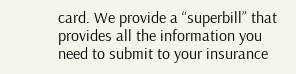card. We provide a “superbill” that provides all the information you need to submit to your insurance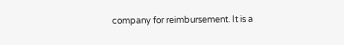company for reimbursement. It is a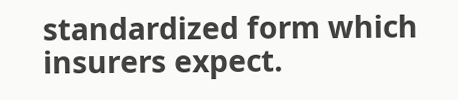standardized form which insurers expect.